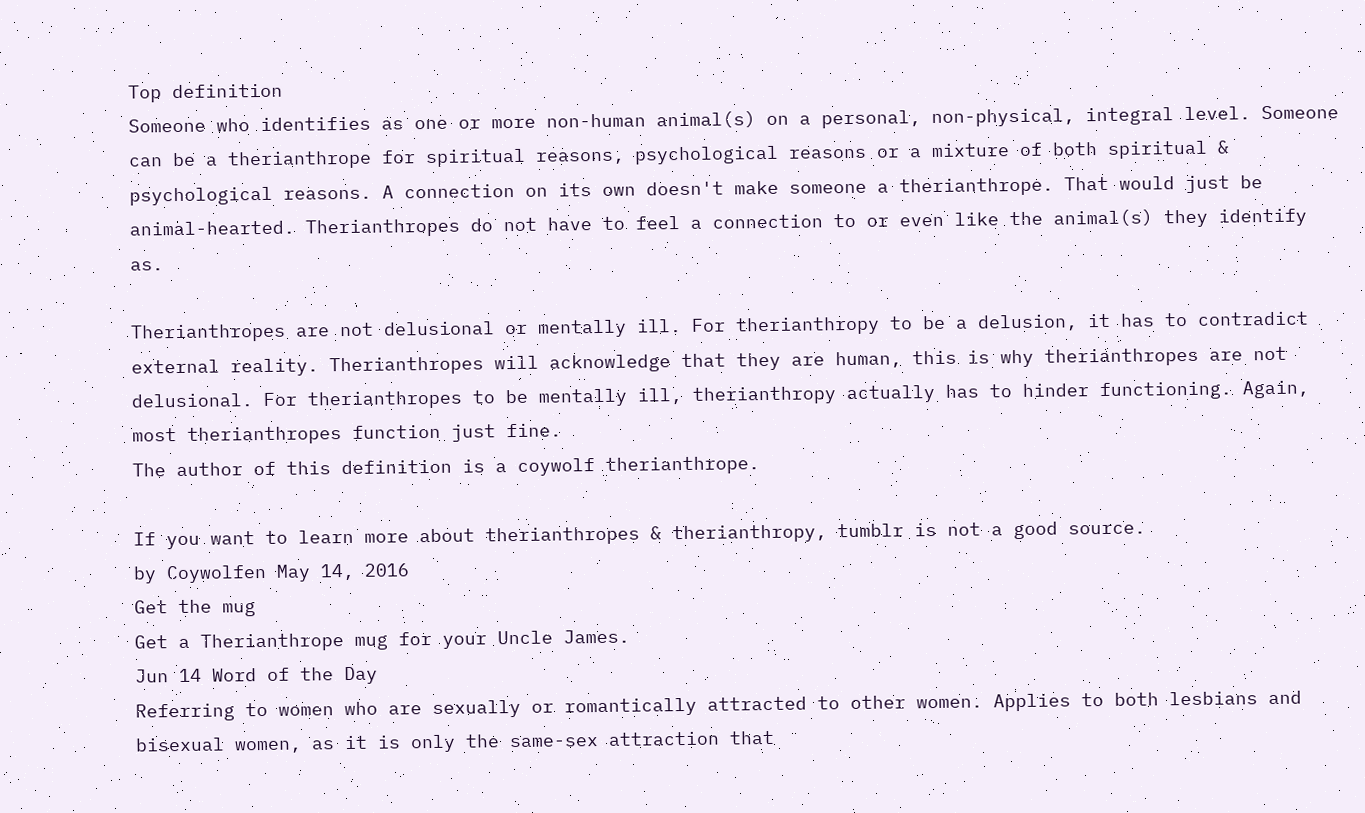Top definition
Someone who identifies as one or more non-human animal(s) on a personal, non-physical, integral level. Someone can be a therianthrope for spiritual reasons, psychological reasons or a mixture of both spiritual & psychological reasons. A connection on its own doesn't make someone a therianthrope. That would just be animal-hearted. Therianthropes do not have to feel a connection to or even like the animal(s) they identify as.

Therianthropes are not delusional or mentally ill. For therianthropy to be a delusion, it has to contradict external reality. Therianthropes will acknowledge that they are human, this is why therianthropes are not delusional. For therianthropes to be mentally ill, therianthropy actually has to hinder functioning. Again, most therianthropes function just fine.
The author of this definition is a coywolf therianthrope.

If you want to learn more about therianthropes & therianthropy, tumblr is not a good source.
by Coywolfen May 14, 2016
Get the mug
Get a Therianthrope mug for your Uncle James.
Jun 14 Word of the Day
Referring to women who are sexually or romantically attracted to other women. Applies to both lesbians and bisexual women, as it is only the same-sex attraction that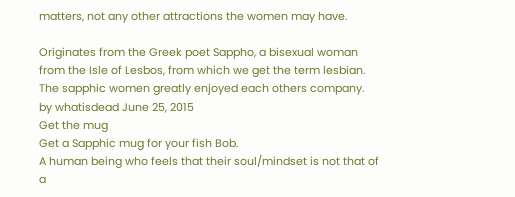matters, not any other attractions the women may have.

Originates from the Greek poet Sappho, a bisexual woman from the Isle of Lesbos, from which we get the term lesbian.
The sapphic women greatly enjoyed each others company.
by whatisdead June 25, 2015
Get the mug
Get a Sapphic mug for your fish Bob.
A human being who feels that their soul/mindset is not that of a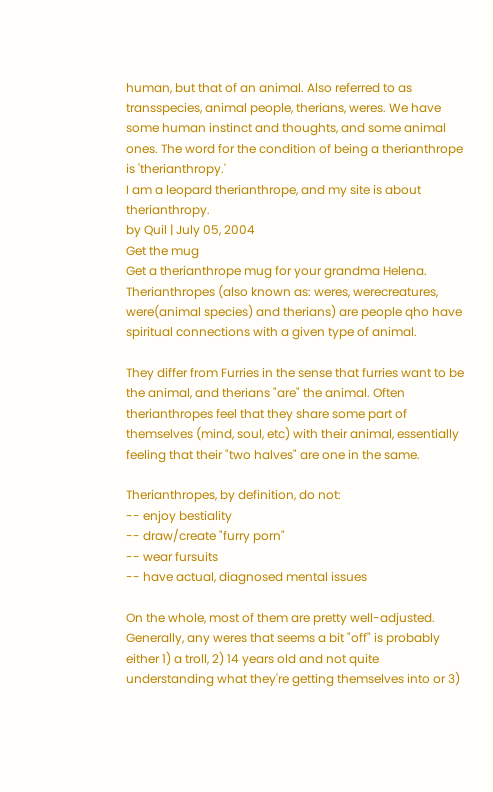human, but that of an animal. Also referred to as transspecies, animal people, therians, weres. We have some human instinct and thoughts, and some animal ones. The word for the condition of being a therianthrope is 'therianthropy.'
I am a leopard therianthrope, and my site is about therianthropy.
by Quil | July 05, 2004
Get the mug
Get a therianthrope mug for your grandma Helena.
Therianthropes (also known as: weres, werecreatures, were(animal species) and therians) are people qho have spiritual connections with a given type of animal.

They differ from Furries in the sense that furries want to be the animal, and therians "are" the animal. Often therianthropes feel that they share some part of themselves (mind, soul, etc) with their animal, essentially feeling that their "two halves" are one in the same.

Therianthropes, by definition, do not:
-- enjoy bestiality
-- draw/create "furry porn"
-- wear fursuits
-- have actual, diagnosed mental issues

On the whole, most of them are pretty well-adjusted. Generally, any weres that seems a bit "off" is probably either 1) a troll, 2) 14 years old and not quite understanding what they're getting themselves into or 3)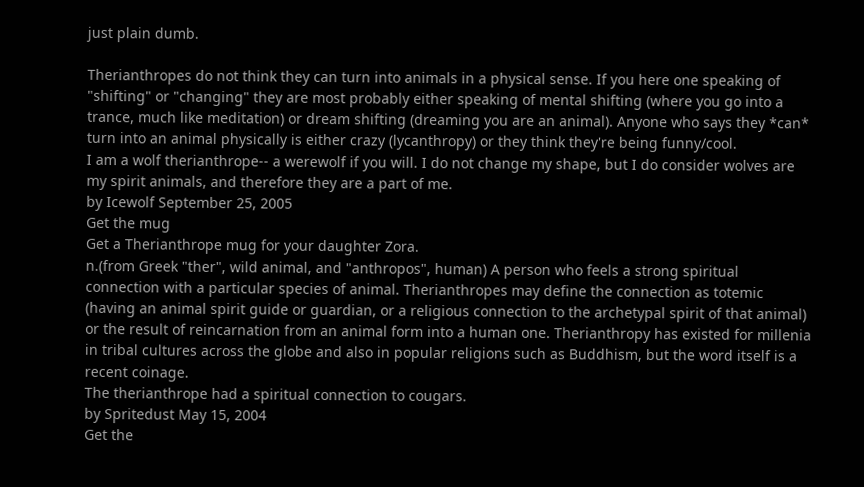just plain dumb.

Therianthropes do not think they can turn into animals in a physical sense. If you here one speaking of "shifting" or "changing" they are most probably either speaking of mental shifting (where you go into a trance, much like meditation) or dream shifting (dreaming you are an animal). Anyone who says they *can* turn into an animal physically is either crazy (lycanthropy) or they think they're being funny/cool.
I am a wolf therianthrope-- a werewolf if you will. I do not change my shape, but I do consider wolves are my spirit animals, and therefore they are a part of me.
by Icewolf September 25, 2005
Get the mug
Get a Therianthrope mug for your daughter Zora.
n.(from Greek "ther", wild animal, and "anthropos", human) A person who feels a strong spiritual connection with a particular species of animal. Therianthropes may define the connection as totemic (having an animal spirit guide or guardian, or a religious connection to the archetypal spirit of that animal) or the result of reincarnation from an animal form into a human one. Therianthropy has existed for millenia in tribal cultures across the globe and also in popular religions such as Buddhism, but the word itself is a recent coinage.
The therianthrope had a spiritual connection to cougars.
by Spritedust May 15, 2004
Get the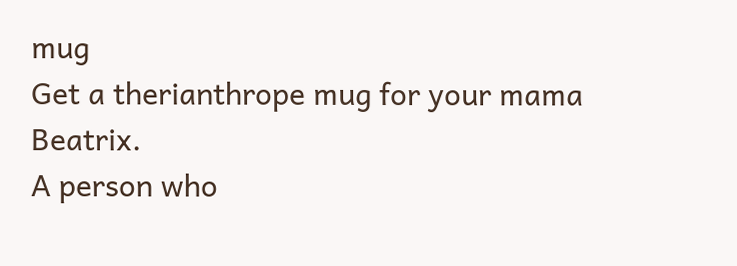mug
Get a therianthrope mug for your mama Beatrix.
A person who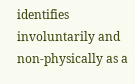identifies involuntarily and non-physically as a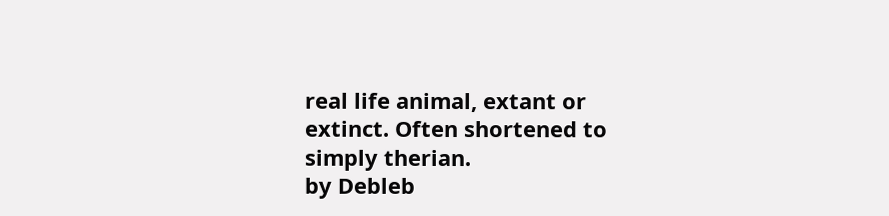real life animal, extant or extinct. Often shortened to simply therian.
by Debleb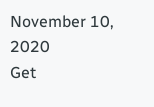November 10, 2020
Get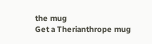the mug
Get a Therianthrope mug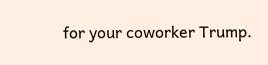for your coworker Trump.